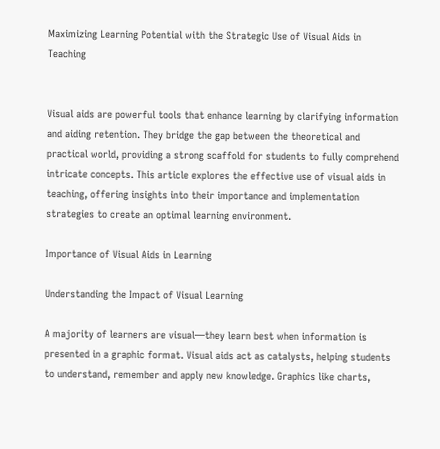Maximizing Learning Potential with the Strategic Use of Visual Aids in Teaching


Visual aids are powerful tools that enhance learning by clarifying information and aiding retention. They bridge the gap between the theoretical and practical world, providing a strong scaffold for students to fully comprehend intricate concepts. This article explores the effective use of visual aids in teaching, offering insights into their importance and implementation strategies to create an optimal learning environment.

Importance of Visual Aids in Learning

Understanding the Impact of Visual Learning

A majority of learners are visual—they learn best when information is presented in a graphic format. Visual aids act as catalysts, helping students to understand, remember and apply new knowledge. Graphics like charts,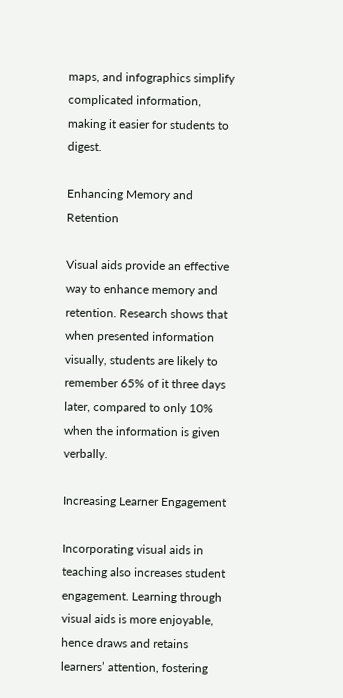maps, and infographics simplify complicated information, making it easier for students to digest.

Enhancing Memory and Retention

Visual aids provide an effective way to enhance memory and retention. Research shows that when presented information visually, students are likely to remember 65% of it three days later, compared to only 10% when the information is given verbally.

Increasing Learner Engagement

Incorporating visual aids in teaching also increases student engagement. Learning through visual aids is more enjoyable, hence draws and retains learners’ attention, fostering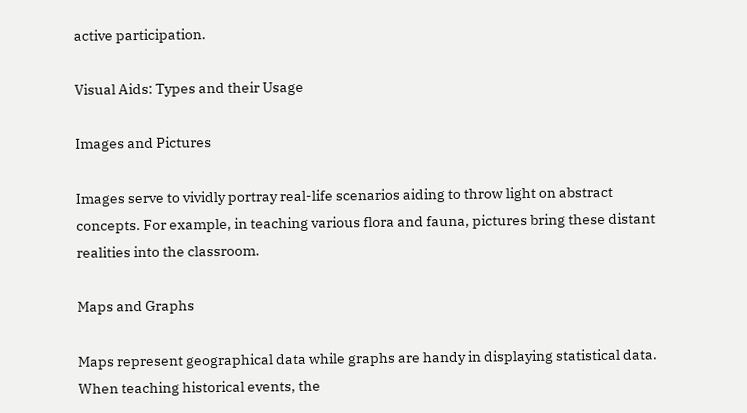active participation.

Visual Aids: Types and their Usage

Images and Pictures

Images serve to vividly portray real-life scenarios aiding to throw light on abstract concepts. For example, in teaching various flora and fauna, pictures bring these distant realities into the classroom.

Maps and Graphs

Maps represent geographical data while graphs are handy in displaying statistical data. When teaching historical events, the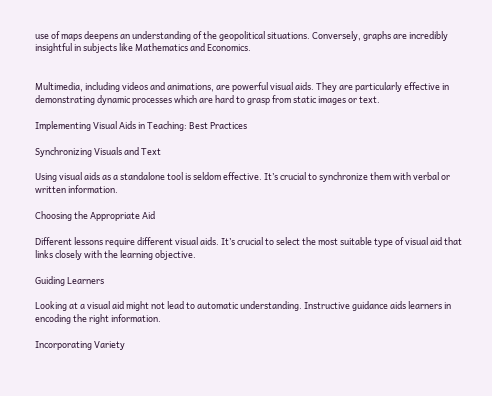use of maps deepens an understanding of the geopolitical situations. Conversely, graphs are incredibly insightful in subjects like Mathematics and Economics.


Multimedia, including videos and animations, are powerful visual aids. They are particularly effective in demonstrating dynamic processes which are hard to grasp from static images or text.

Implementing Visual Aids in Teaching: Best Practices

Synchronizing Visuals and Text

Using visual aids as a standalone tool is seldom effective. It’s crucial to synchronize them with verbal or written information.

Choosing the Appropriate Aid

Different lessons require different visual aids. It’s crucial to select the most suitable type of visual aid that links closely with the learning objective.

Guiding Learners

Looking at a visual aid might not lead to automatic understanding. Instructive guidance aids learners in encoding the right information.

Incorporating Variety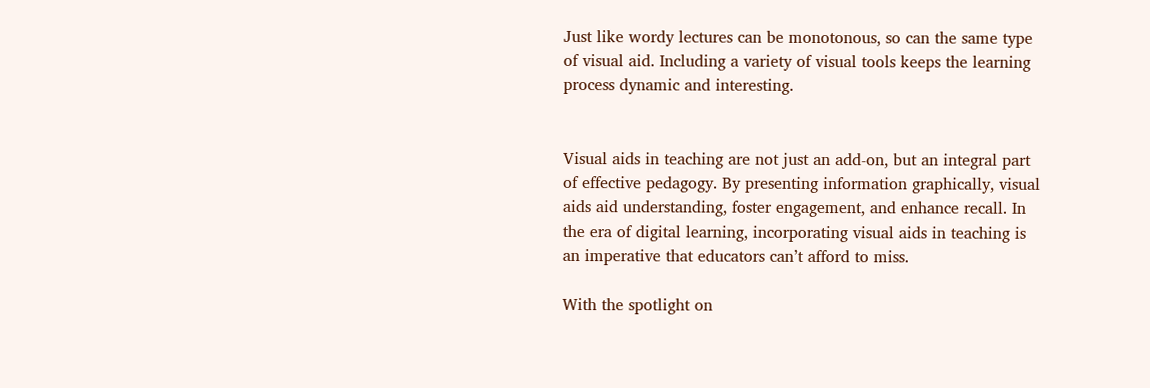Just like wordy lectures can be monotonous, so can the same type of visual aid. Including a variety of visual tools keeps the learning process dynamic and interesting.


Visual aids in teaching are not just an add-on, but an integral part of effective pedagogy. By presenting information graphically, visual aids aid understanding, foster engagement, and enhance recall. In the era of digital learning, incorporating visual aids in teaching is an imperative that educators can’t afford to miss.

With the spotlight on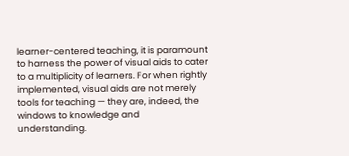learner-centered teaching, it is paramount to harness the power of visual aids to cater to a multiplicity of learners. For when rightly implemented, visual aids are not merely tools for teaching — they are, indeed, the windows to knowledge and understanding.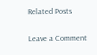Related Posts

Leave a Comment